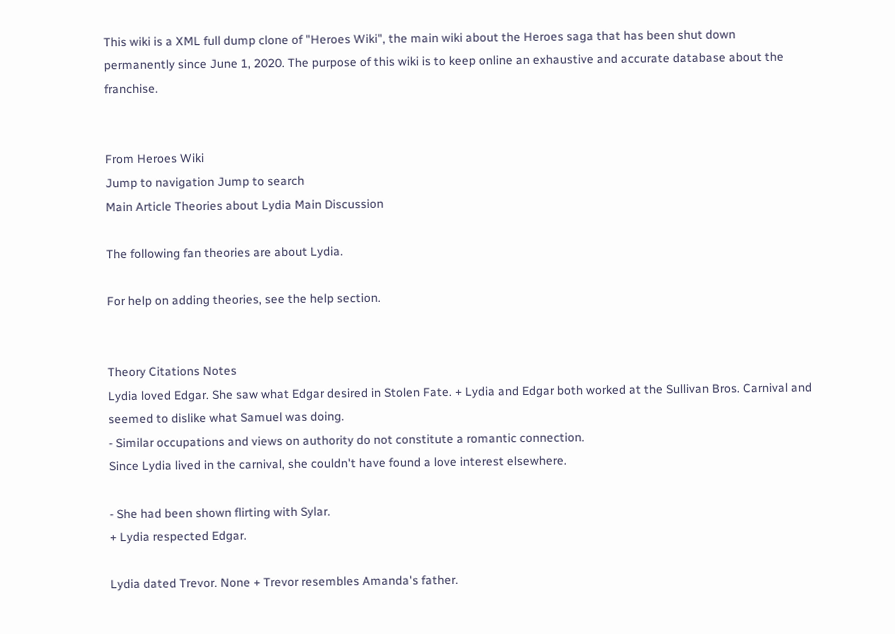This wiki is a XML full dump clone of "Heroes Wiki", the main wiki about the Heroes saga that has been shut down permanently since June 1, 2020. The purpose of this wiki is to keep online an exhaustive and accurate database about the franchise.


From Heroes Wiki
Jump to navigation Jump to search
Main Article Theories about Lydia Main Discussion

The following fan theories are about Lydia.

For help on adding theories, see the help section.


Theory Citations Notes
Lydia loved Edgar. She saw what Edgar desired in Stolen Fate. + Lydia and Edgar both worked at the Sullivan Bros. Carnival and seemed to dislike what Samuel was doing.
- Similar occupations and views on authority do not constitute a romantic connection.
Since Lydia lived in the carnival, she couldn't have found a love interest elsewhere.

- She had been shown flirting with Sylar.
+ Lydia respected Edgar.

Lydia dated Trevor. None + Trevor resembles Amanda's father.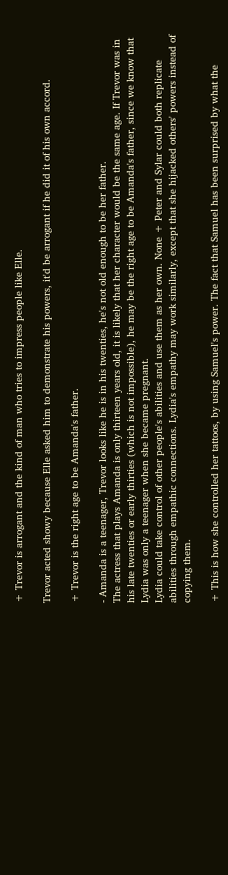+ Trevor is arrogant and the kind of man who tries to impress people like Elle.

Trevor acted showy because Elle asked him to demonstrate his powers, it'd be arrogant if he did it of his own accord.

+ Trevor is the right age to be Amanda's father.

- Amanda is a teenager, Trevor looks like he is in his twenties, he's not old enough to be her father.
The actress that plays Amanda is only thirteen years old, it is likely that her character would be the same age. If Trevor was in his late twenties or early thirties (which is not impossible), he may be the right age to be Amanda's father, since we know that Lydia was only a teenager when she became pregnant.
Lydia could take control of other people's abilities and use them as her own. None + Peter and Sylar could both replicate abilities through empathic connections. Lydia's empathy may work similarly, except that she hijacked others' powers instead of copying them.

+ This is how she controlled her tattoos, by using Samuel's power. The fact that Samuel has been surprised by what the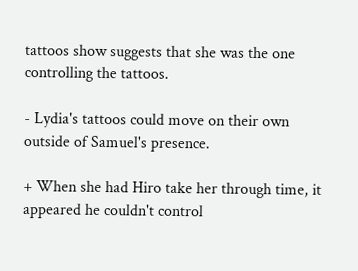tattoos show suggests that she was the one controlling the tattoos.

- Lydia's tattoos could move on their own outside of Samuel's presence.

+ When she had Hiro take her through time, it appeared he couldn't control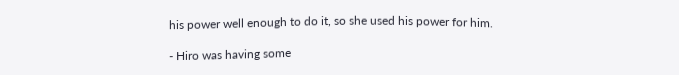his power well enough to do it, so she used his power for him.

- Hiro was having some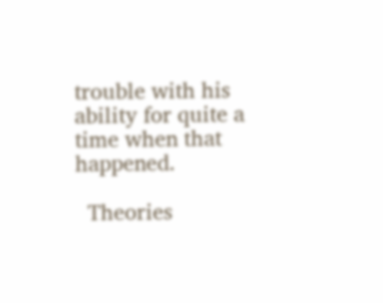trouble with his ability for quite a time when that happened.

  Theories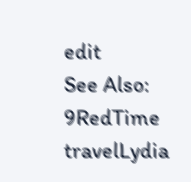edit
See Also: 9RedTime travelLydia